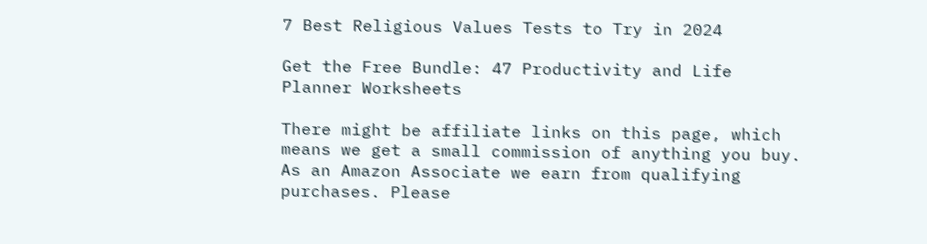7 Best Religious Values Tests to Try in 2024

Get the Free Bundle: 47 Productivity and Life Planner Worksheets

There might be affiliate links on this page, which means we get a small commission of anything you buy. As an Amazon Associate we earn from qualifying purchases. Please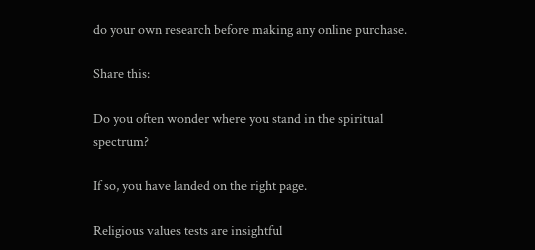do your own research before making any online purchase.

Share this:

Do you often wonder where you stand in the spiritual spectrum?

If so, you have landed on the right page.

Religious values tests are insightful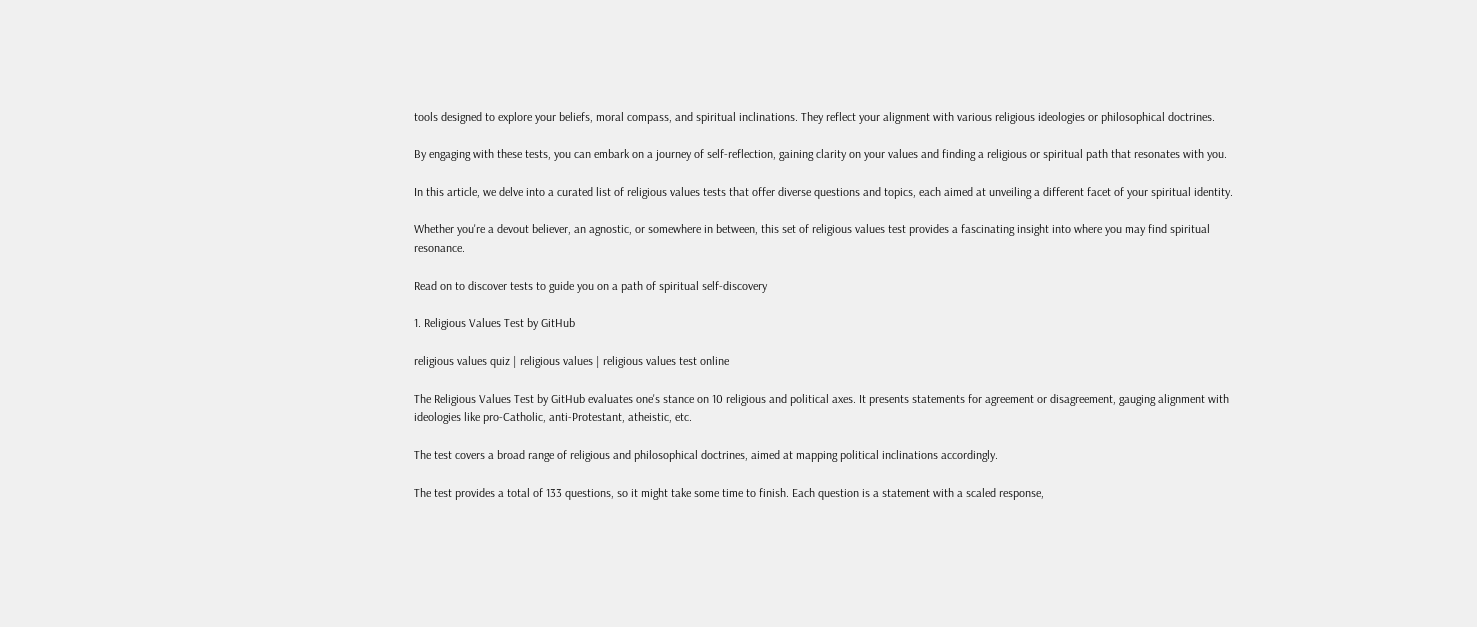tools designed to explore your beliefs, moral compass, and spiritual inclinations. They reflect your alignment with various religious ideologies or philosophical doctrines.

By engaging with these tests, you can embark on a journey of self-reflection, gaining clarity on your values and finding a religious or spiritual path that resonates with you.

In this article, we delve into a curated list of religious values tests that offer diverse questions and topics, each aimed at unveiling a different facet of your spiritual identity.

Whether you're a devout believer, an agnostic, or somewhere in between, this set of religious values test provides a fascinating insight into where you may find spiritual resonance.

Read on to discover tests to guide you on a path of spiritual self-discovery

1. Religious Values Test by GitHub

religious values quiz | religious values | religious values test online

The Religious Values Test by GitHub evaluates one's stance on 10 religious and political axes. It presents statements for agreement or disagreement, gauging alignment with ideologies like pro-Catholic, anti-Protestant, atheistic, etc.

The test covers a broad range of religious and philosophical doctrines, aimed at mapping political inclinations accordingly.

The test provides a total of 133 questions, so it might take some time to finish. Each question is a statement with a scaled response,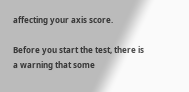affecting your axis score.

Before you start the test, there is a warning that some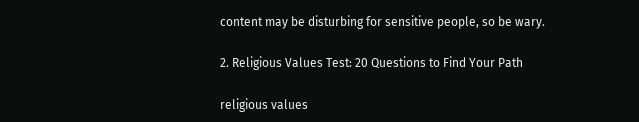content may be disturbing for sensitive people, so be wary.

2. Religious Values Test: 20 Questions to Find Your Path

religious values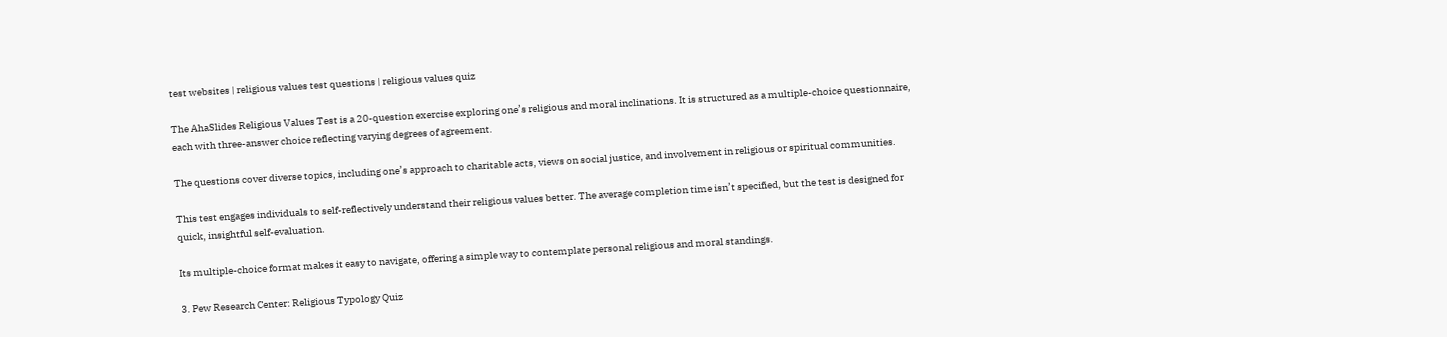test websites | religious values test questions | religious values quiz

The AhaSlides Religious Values Test is a 20-question exercise exploring one’s religious and moral inclinations. It is structured as a multiple-choice questionnaire, each with three-answer choice reflecting varying degrees of agreement.

The questions cover diverse topics, including one’s approach to charitable acts, views on social justice, and involvement in religious or spiritual communities.

This test engages individuals to self-reflectively understand their religious values better. The average completion time isn’t specified, but the test is designed for quick, insightful self-evaluation.

Its multiple-choice format makes it easy to navigate, offering a simple way to contemplate personal religious and moral standings.

3. Pew Research Center: Religious Typology Quiz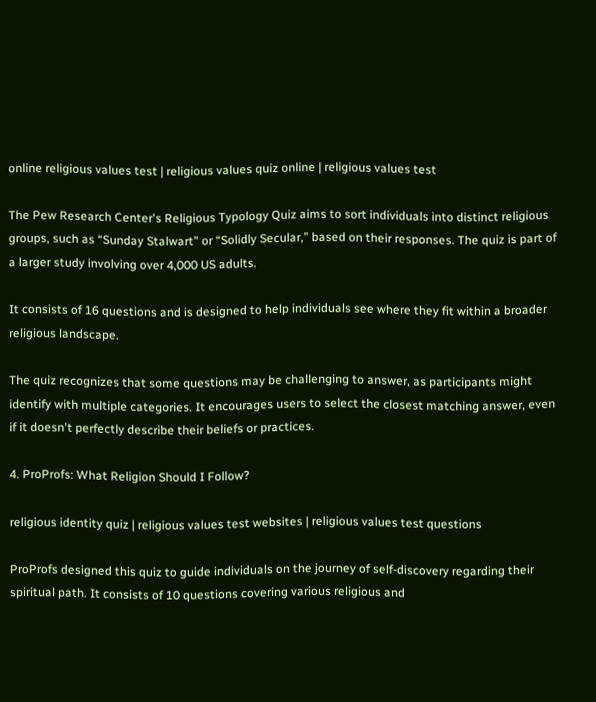online religious values test | religious values quiz online | religious values test

The Pew Research Center's Religious Typology Quiz aims to sort individuals into distinct religious groups, such as “Sunday Stalwart” or “Solidly Secular,” based on their responses. The quiz is part of a larger study involving over 4,000 US adults.

It consists of 16 questions and is designed to help individuals see where they fit within a broader religious landscape.

The quiz recognizes that some questions may be challenging to answer, as participants might identify with multiple categories. It encourages users to select the closest matching answer, even if it doesn't perfectly describe their beliefs or practices.

4. ProProfs: What Religion Should I Follow?

religious identity quiz | religious values test websites | religious values test questions

ProProfs designed this quiz to guide individuals on the journey of self-discovery regarding their spiritual path. It consists of 10 questions covering various religious and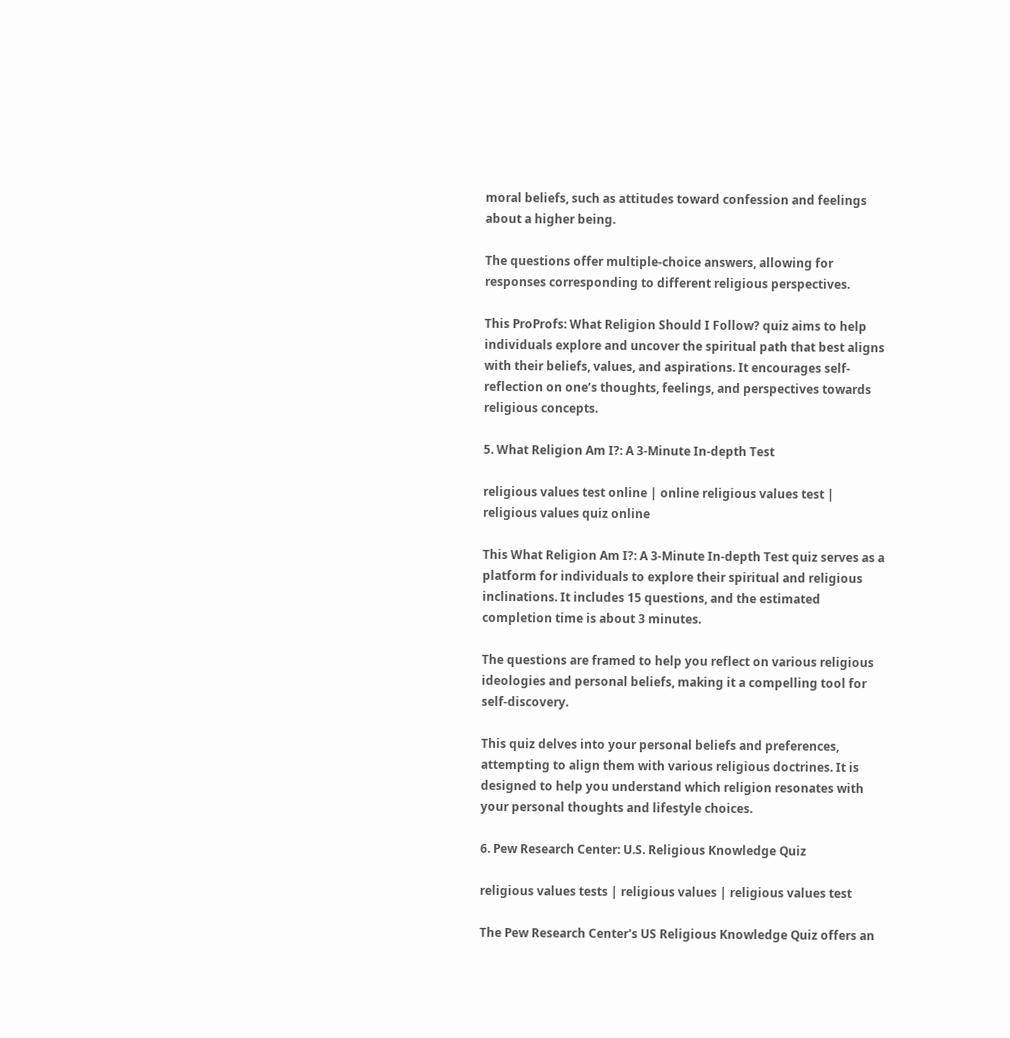moral beliefs, such as attitudes toward confession and feelings about a higher being.

The questions offer multiple-choice answers, allowing for responses corresponding to different religious perspectives.

This ProProfs: What Religion Should I Follow? quiz aims to help individuals explore and uncover the spiritual path that best aligns with their beliefs, values, and aspirations. It encourages self-reflection on one’s thoughts, feelings, and perspectives towards religious concepts.

5. What Religion Am I?: A 3-Minute In-depth Test

religious values test online | online religious values test | religious values quiz online

This What Religion Am I?: A 3-Minute In-depth Test quiz serves as a platform for individuals to explore their spiritual and religious inclinations. It includes 15 questions, and the estimated completion time is about 3 minutes.

The questions are framed to help you reflect on various religious ideologies and personal beliefs, making it a compelling tool for self-discovery.

This quiz delves into your personal beliefs and preferences, attempting to align them with various religious doctrines. It is designed to help you understand which religion resonates with your personal thoughts and lifestyle choices.

6. Pew Research Center: U.S. Religious Knowledge Quiz

religious values tests | religious values | religious values test

The Pew Research Center's US Religious Knowledge Quiz offers an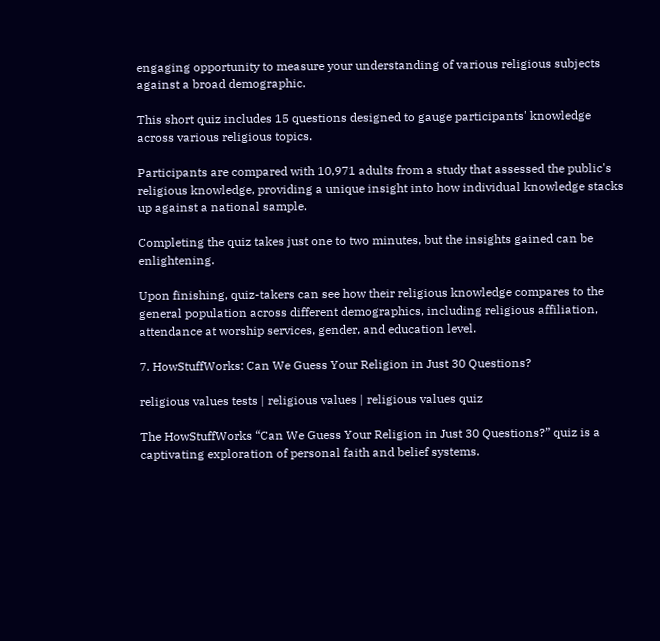engaging opportunity to measure your understanding of various religious subjects against a broad demographic.

This short quiz includes 15 questions designed to gauge participants' knowledge across various religious topics.

Participants are compared with 10,971 adults from a study that assessed the public's religious knowledge, providing a unique insight into how individual knowledge stacks up against a national sample.

Completing the quiz takes just one to two minutes, but the insights gained can be enlightening.

Upon finishing, quiz-takers can see how their religious knowledge compares to the general population across different demographics, including religious affiliation, attendance at worship services, gender, and education level.

7. HowStuffWorks: Can We Guess Your Religion in Just 30 Questions?

religious values tests | religious values | religious values quiz

The HowStuffWorks “Can We Guess Your Religion in Just 30 Questions?” quiz is a captivating exploration of personal faith and belief systems.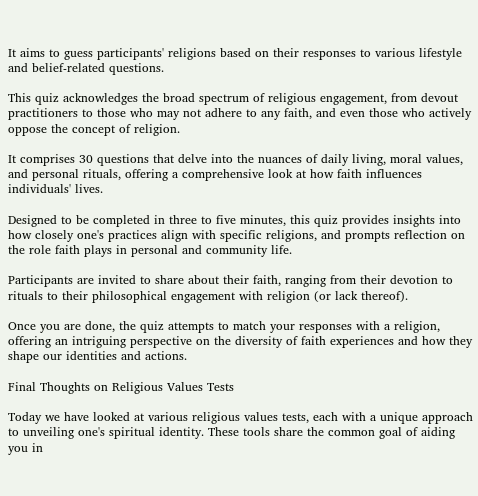It aims to guess participants' religions based on their responses to various lifestyle and belief-related questions.

This quiz acknowledges the broad spectrum of religious engagement, from devout practitioners to those who may not adhere to any faith, and even those who actively oppose the concept of religion.

It comprises 30 questions that delve into the nuances of daily living, moral values, and personal rituals, offering a comprehensive look at how faith influences individuals' lives.

Designed to be completed in three to five minutes, this quiz provides insights into how closely one's practices align with specific religions, and prompts reflection on the role faith plays in personal and community life.

Participants are invited to share about their faith, ranging from their devotion to rituals to their philosophical engagement with religion (or lack thereof).

Once you are done, the quiz attempts to match your responses with a religion, offering an intriguing perspective on the diversity of faith experiences and how they shape our identities and actions.

Final Thoughts on Religious Values Tests

Today we have looked at various religious values tests, each with a unique approach to unveiling one's spiritual identity. These tools share the common goal of aiding you in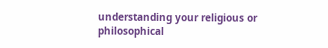understanding your religious or philosophical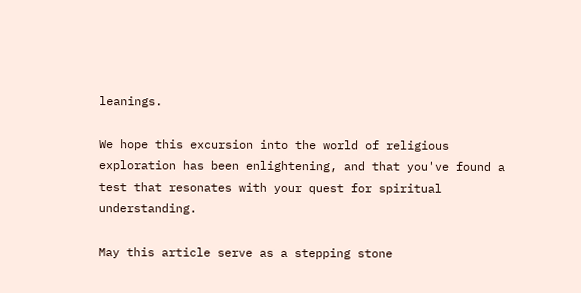leanings.

We hope this excursion into the world of religious exploration has been enlightening, and that you've found a test that resonates with your quest for spiritual understanding.

May this article serve as a stepping stone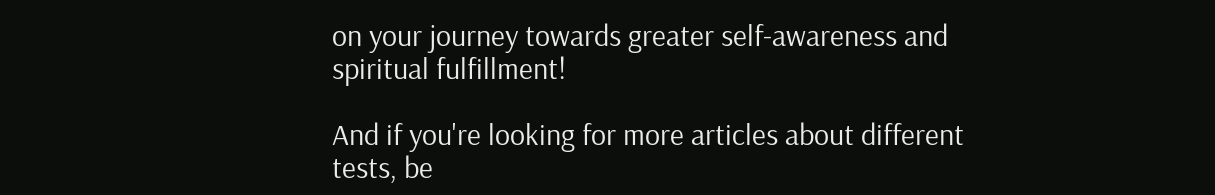on your journey towards greater self-awareness and spiritual fulfillment!

And if you're looking for more articles about different tests, be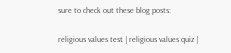sure to check out these blog posts:

religious values test | religious values quiz |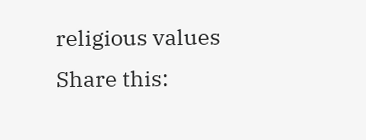religious values
Share this: